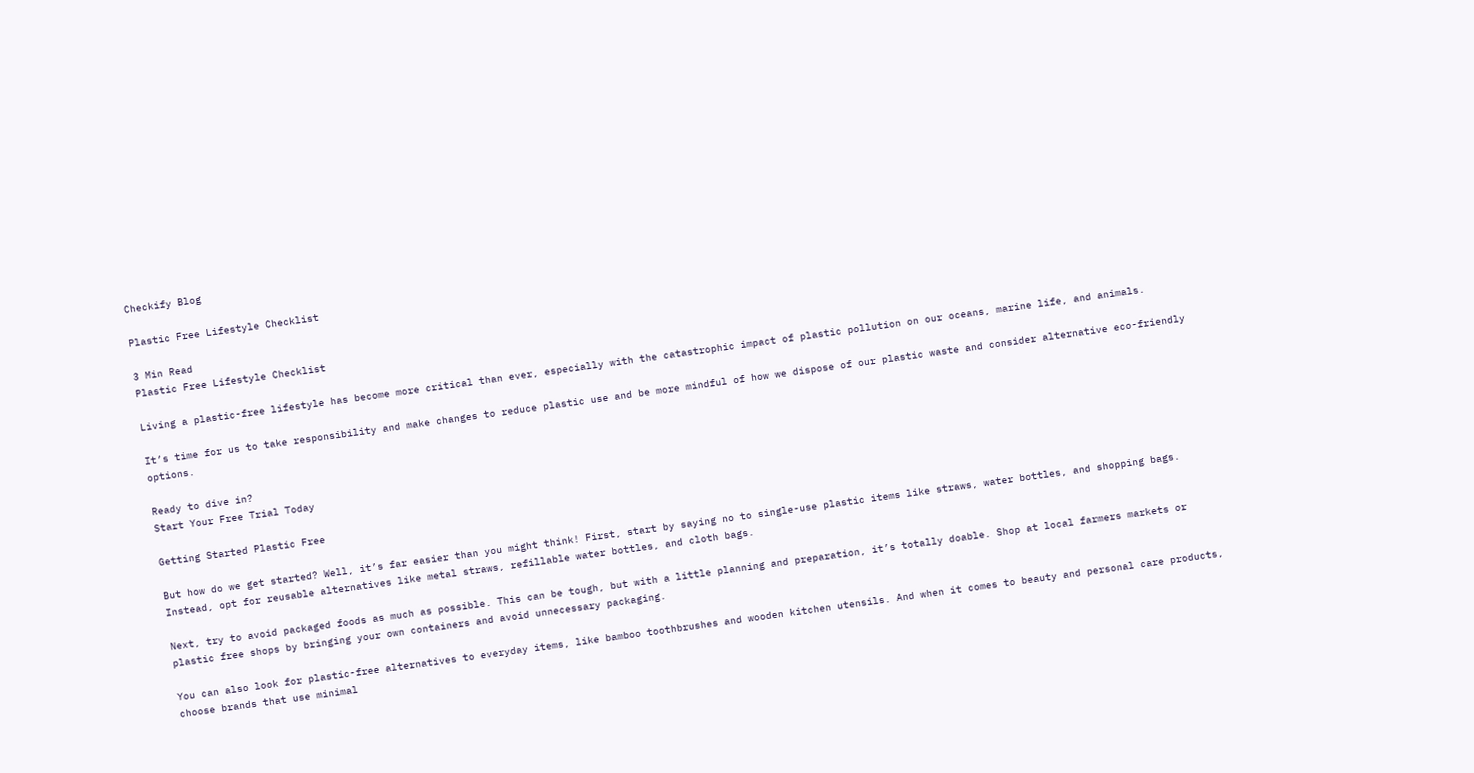Checkify Blog

Plastic Free Lifestyle Checklist

3 Min Read
Plastic Free Lifestyle Checklist

Living a plastic-free lifestyle has become more critical than ever, especially with the catastrophic impact of plastic pollution on our oceans, marine life, and animals.

It’s time for us to take responsibility and make changes to reduce plastic use and be more mindful of how we dispose of our plastic waste and consider alternative eco-friendly options.

Ready to dive in?
Start Your Free Trial Today

Getting Started Plastic Free

But how do we get started? Well, it’s far easier than you might think! First, start by saying no to single-use plastic items like straws, water bottles, and shopping bags. Instead, opt for reusable alternatives like metal straws, refillable water bottles, and cloth bags.

Next, try to avoid packaged foods as much as possible. This can be tough, but with a little planning and preparation, it’s totally doable. Shop at local farmers markets or plastic free shops by bringing your own containers and avoid unnecessary packaging.

You can also look for plastic-free alternatives to everyday items, like bamboo toothbrushes and wooden kitchen utensils. And when it comes to beauty and personal care products, choose brands that use minimal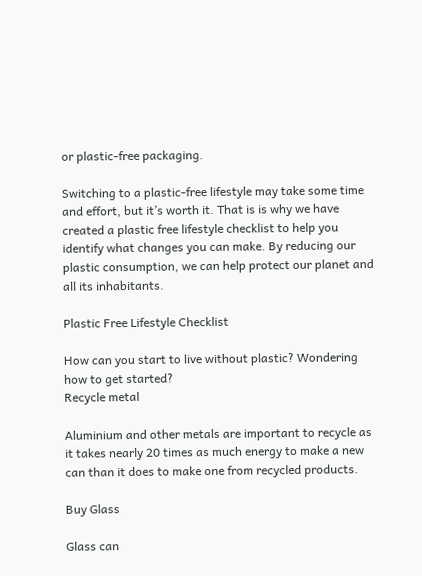or plastic-free packaging.

Switching to a plastic-free lifestyle may take some time and effort, but it’s worth it. That is is why we have created a plastic free lifestyle checklist to help you identify what changes you can make. By reducing our plastic consumption, we can help protect our planet and all its inhabitants.

Plastic Free Lifestyle Checklist

How can you start to live without plastic? Wondering how to get started?
Recycle metal

Aluminium and other metals are important to recycle as it takes nearly 20 times as much energy to make a new can than it does to make one from recycled products.

Buy Glass

Glass can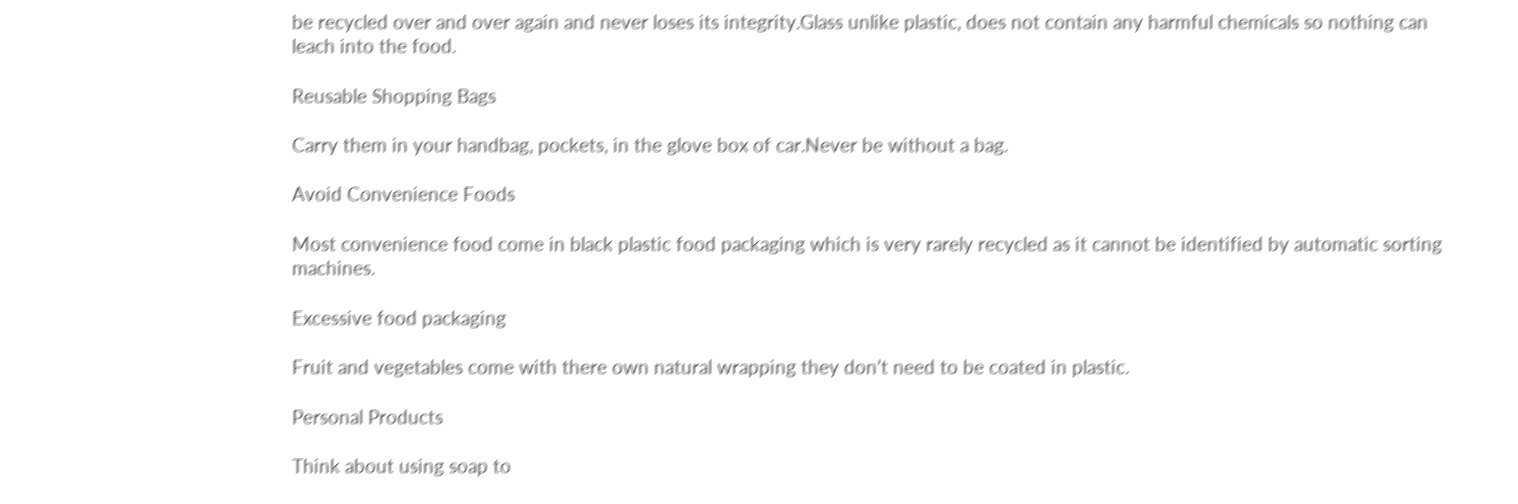be recycled over and over again and never loses its integrity.Glass unlike plastic, does not contain any harmful chemicals so nothing can leach into the food.

Reusable Shopping Bags

Carry them in your handbag, pockets, in the glove box of car.Never be without a bag.

Avoid Convenience Foods

Most convenience food come in black plastic food packaging which is very rarely recycled as it cannot be identified by automatic sorting machines.

Excessive food packaging

Fruit and vegetables come with there own natural wrapping they don’t need to be coated in plastic.

Personal Products

Think about using soap to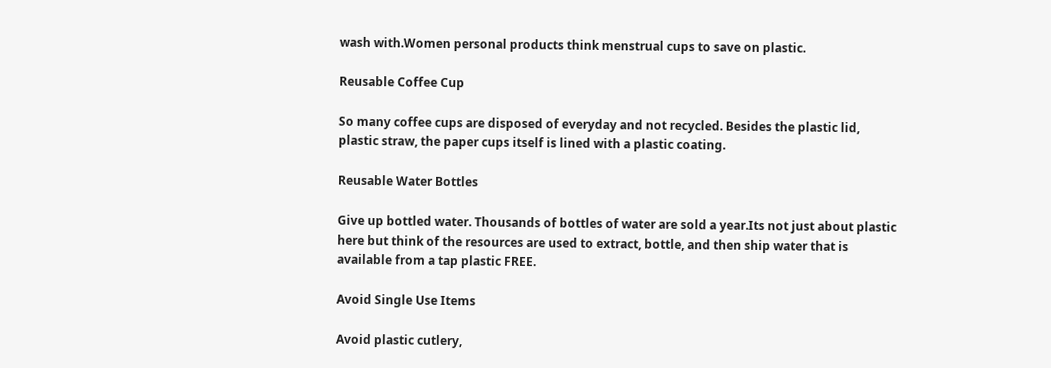wash with.Women personal products think menstrual cups to save on plastic.

Reusable Coffee Cup

So many coffee cups are disposed of everyday and not recycled. Besides the plastic lid, plastic straw, the paper cups itself is lined with a plastic coating.

Reusable Water Bottles

Give up bottled water. Thousands of bottles of water are sold a year.Its not just about plastic here but think of the resources are used to extract, bottle, and then ship water that is available from a tap plastic FREE.

Avoid Single Use Items

Avoid plastic cutlery,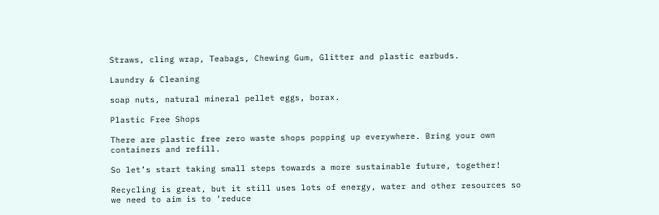Straws, cling wrap, Teabags, Chewing Gum, Glitter and plastic earbuds.

Laundry & Cleaning

soap nuts, natural mineral pellet eggs, borax.

Plastic Free Shops

There are plastic free zero waste shops popping up everywhere. Bring your own containers and refill.

So let’s start taking small steps towards a more sustainable future, together!

Recycling is great, but it still uses lots of energy, water and other resources so we need to aim is to ‘reduce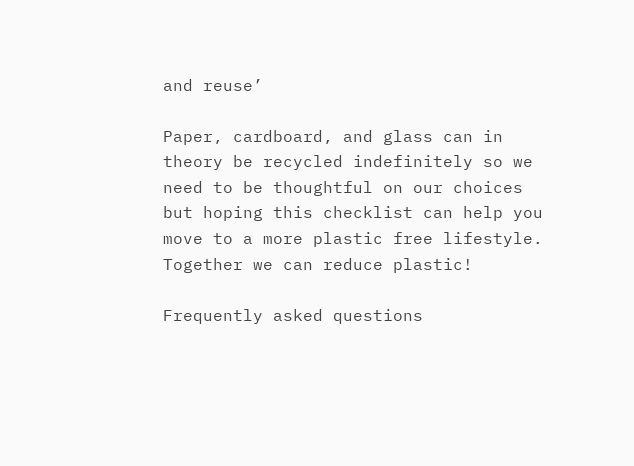and reuse’

Paper, cardboard, and glass can in theory be recycled indefinitely so we need to be thoughtful on our choices but hoping this checklist can help you move to a more plastic free lifestyle. Together we can reduce plastic!

Frequently asked questions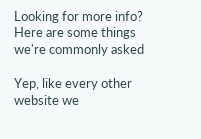Looking for more info? Here are some things we're commonly asked

Yep, like every other website we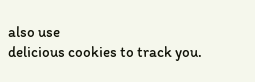also use
delicious cookies to track you.